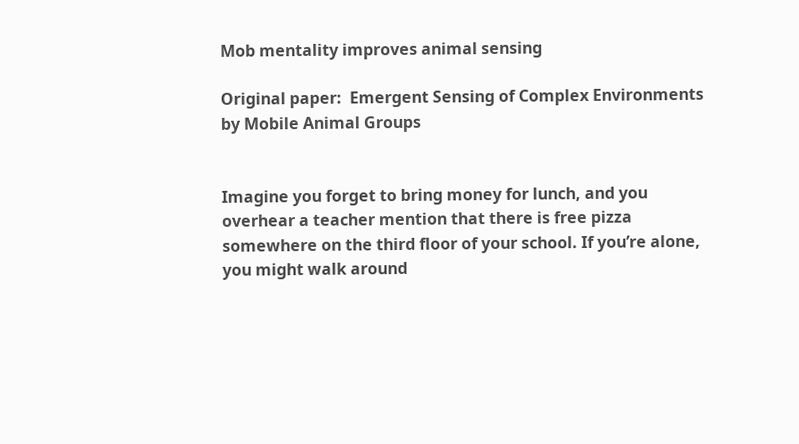Mob mentality improves animal sensing

Original paper:  Emergent Sensing of Complex Environments by Mobile Animal Groups


Imagine you forget to bring money for lunch, and you overhear a teacher mention that there is free pizza somewhere on the third floor of your school. If you’re alone, you might walk around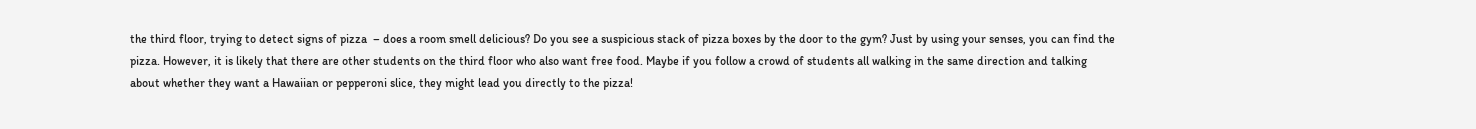the third floor, trying to detect signs of pizza  – does a room smell delicious? Do you see a suspicious stack of pizza boxes by the door to the gym? Just by using your senses, you can find the pizza. However, it is likely that there are other students on the third floor who also want free food. Maybe if you follow a crowd of students all walking in the same direction and talking about whether they want a Hawaiian or pepperoni slice, they might lead you directly to the pizza!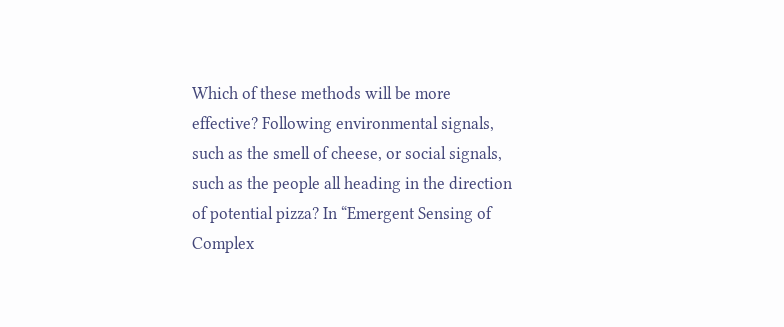Which of these methods will be more effective? Following environmental signals, such as the smell of cheese, or social signals, such as the people all heading in the direction of potential pizza? In “Emergent Sensing of Complex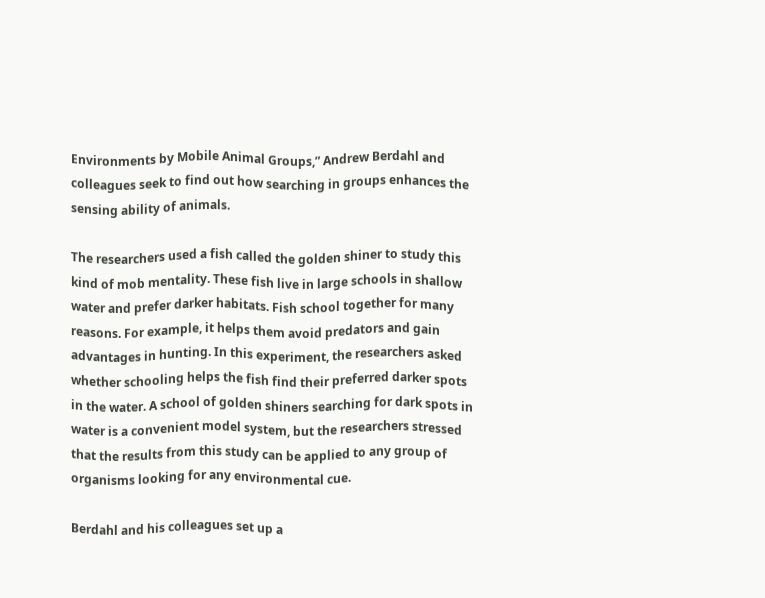Environments by Mobile Animal Groups,” Andrew Berdahl and colleagues seek to find out how searching in groups enhances the sensing ability of animals.

The researchers used a fish called the golden shiner to study this kind of mob mentality. These fish live in large schools in shallow water and prefer darker habitats. Fish school together for many reasons. For example, it helps them avoid predators and gain advantages in hunting. In this experiment, the researchers asked whether schooling helps the fish find their preferred darker spots in the water. A school of golden shiners searching for dark spots in water is a convenient model system, but the researchers stressed that the results from this study can be applied to any group of organisms looking for any environmental cue.

Berdahl and his colleagues set up a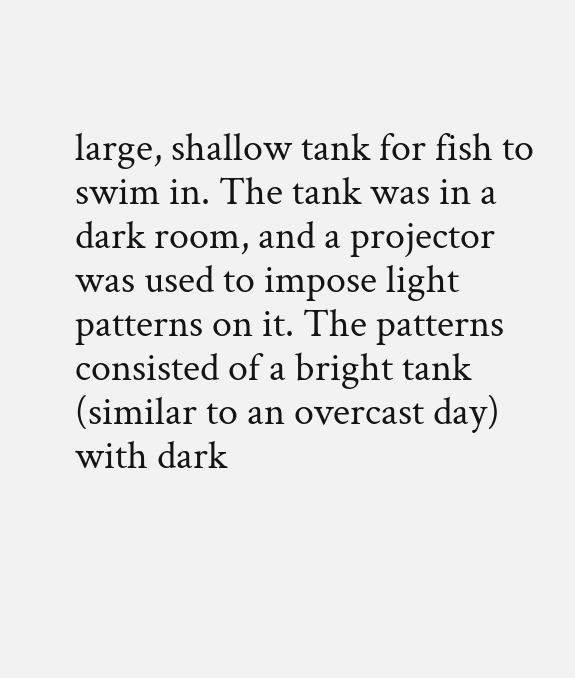large, shallow tank for fish to swim in. The tank was in a dark room, and a projector was used to impose light patterns on it. The patterns consisted of a bright tank (similar to an overcast day) with dark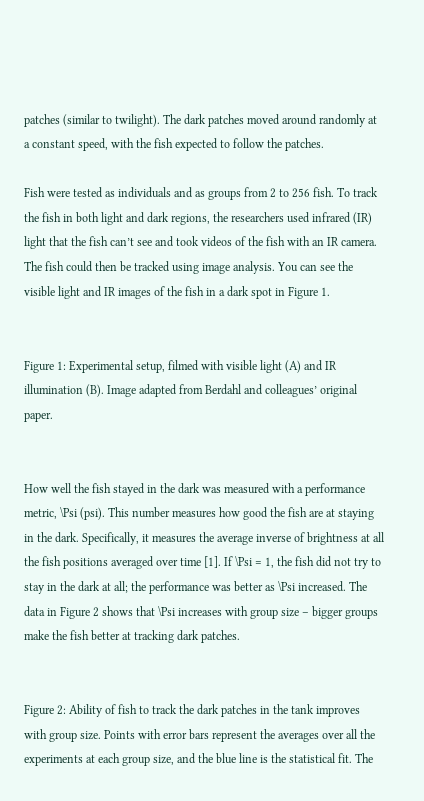patches (similar to twilight). The dark patches moved around randomly at a constant speed, with the fish expected to follow the patches.

Fish were tested as individuals and as groups from 2 to 256 fish. To track the fish in both light and dark regions, the researchers used infrared (IR) light that the fish can’t see and took videos of the fish with an IR camera. The fish could then be tracked using image analysis. You can see the visible light and IR images of the fish in a dark spot in Figure 1.


Figure 1: Experimental setup, filmed with visible light (A) and IR illumination (B). Image adapted from Berdahl and colleagues’ original paper.


How well the fish stayed in the dark was measured with a performance metric, \Psi (psi). This number measures how good the fish are at staying in the dark. Specifically, it measures the average inverse of brightness at all the fish positions averaged over time [1]. If \Psi = 1, the fish did not try to stay in the dark at all; the performance was better as \Psi increased. The data in Figure 2 shows that \Psi increases with group size – bigger groups make the fish better at tracking dark patches.


Figure 2: Ability of fish to track the dark patches in the tank improves with group size. Points with error bars represent the averages over all the experiments at each group size, and the blue line is the statistical fit. The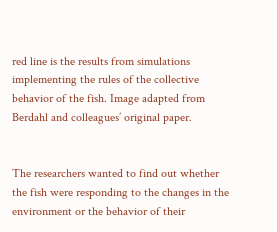red line is the results from simulations implementing the rules of the collective behavior of the fish. Image adapted from Berdahl and colleagues’ original paper.


The researchers wanted to find out whether the fish were responding to the changes in the environment or the behavior of their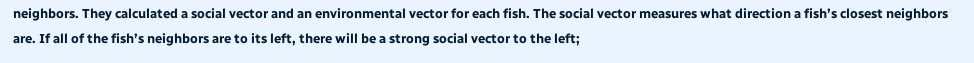neighbors. They calculated a social vector and an environmental vector for each fish. The social vector measures what direction a fish’s closest neighbors are. If all of the fish’s neighbors are to its left, there will be a strong social vector to the left;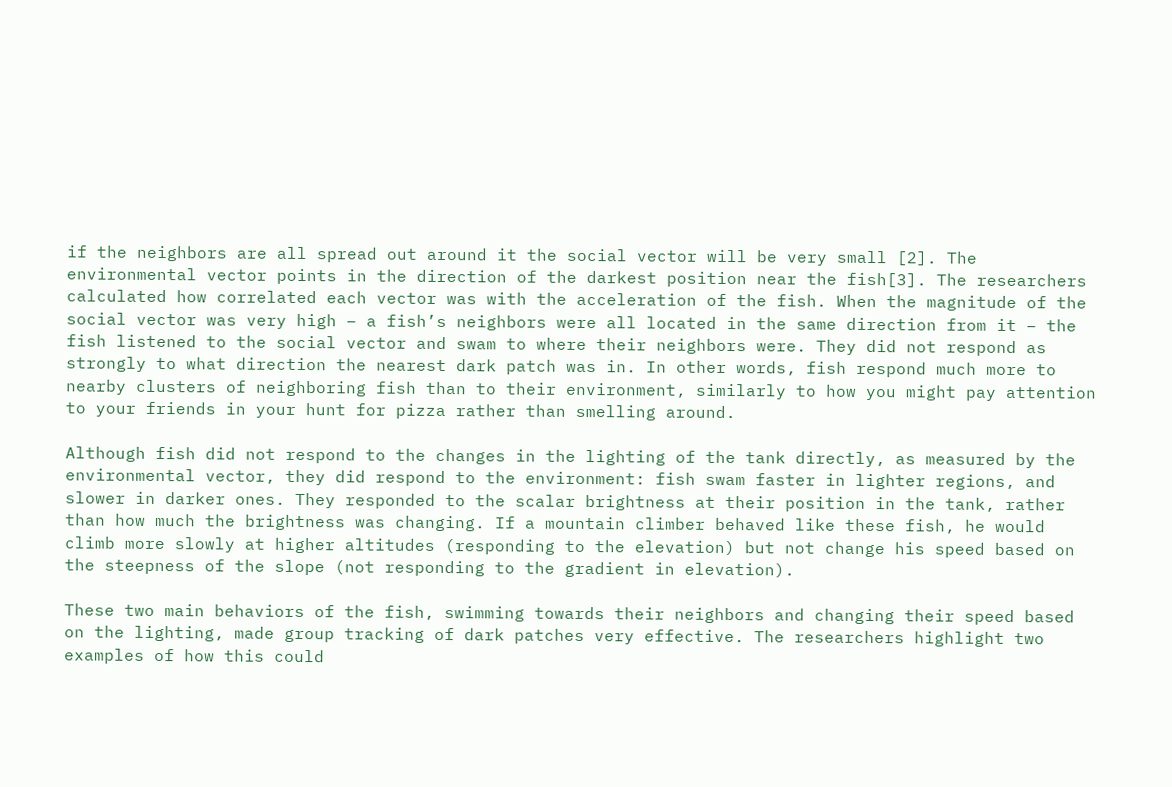if the neighbors are all spread out around it the social vector will be very small [2]. The environmental vector points in the direction of the darkest position near the fish[3]. The researchers calculated how correlated each vector was with the acceleration of the fish. When the magnitude of the social vector was very high – a fish’s neighbors were all located in the same direction from it – the fish listened to the social vector and swam to where their neighbors were. They did not respond as strongly to what direction the nearest dark patch was in. In other words, fish respond much more to nearby clusters of neighboring fish than to their environment, similarly to how you might pay attention to your friends in your hunt for pizza rather than smelling around.

Although fish did not respond to the changes in the lighting of the tank directly, as measured by the environmental vector, they did respond to the environment: fish swam faster in lighter regions, and slower in darker ones. They responded to the scalar brightness at their position in the tank, rather than how much the brightness was changing. If a mountain climber behaved like these fish, he would climb more slowly at higher altitudes (responding to the elevation) but not change his speed based on the steepness of the slope (not responding to the gradient in elevation).

These two main behaviors of the fish, swimming towards their neighbors and changing their speed based on the lighting, made group tracking of dark patches very effective. The researchers highlight two examples of how this could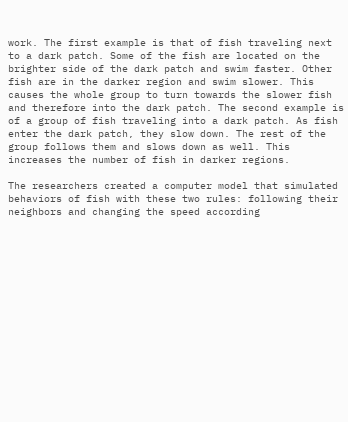work. The first example is that of fish traveling next to a dark patch. Some of the fish are located on the brighter side of the dark patch and swim faster. Other fish are in the darker region and swim slower. This causes the whole group to turn towards the slower fish and therefore into the dark patch. The second example is of a group of fish traveling into a dark patch. As fish enter the dark patch, they slow down. The rest of the group follows them and slows down as well. This increases the number of fish in darker regions.

The researchers created a computer model that simulated behaviors of fish with these two rules: following their neighbors and changing the speed according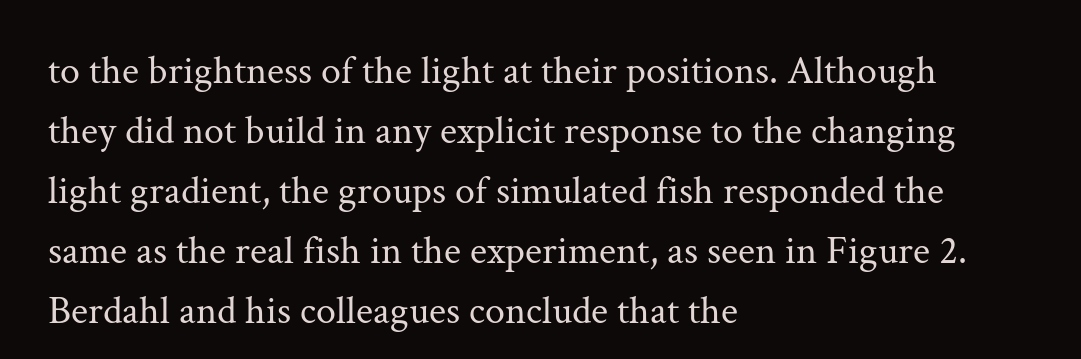to the brightness of the light at their positions. Although they did not build in any explicit response to the changing light gradient, the groups of simulated fish responded the same as the real fish in the experiment, as seen in Figure 2. Berdahl and his colleagues conclude that the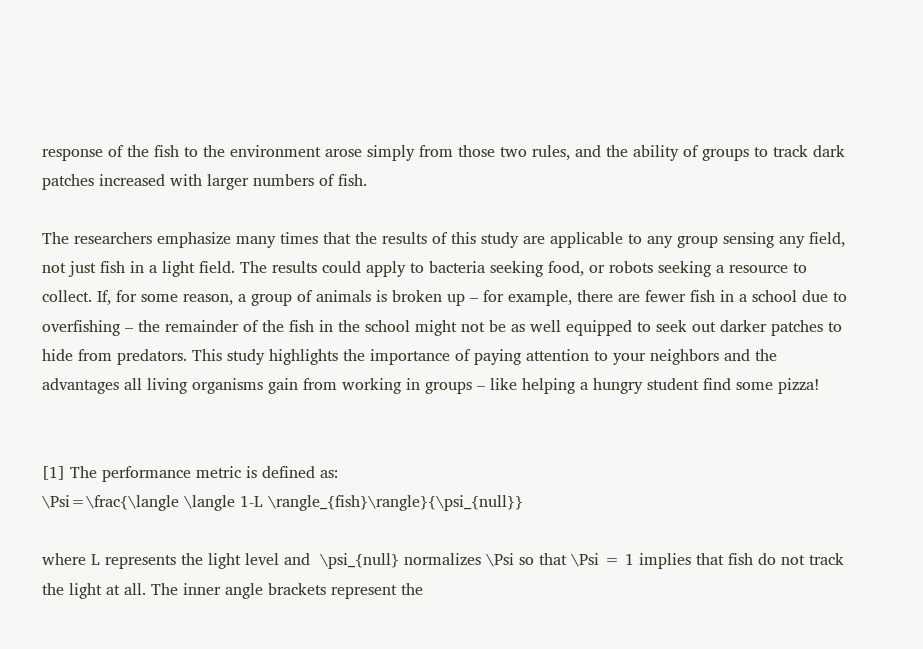response of the fish to the environment arose simply from those two rules, and the ability of groups to track dark patches increased with larger numbers of fish.

The researchers emphasize many times that the results of this study are applicable to any group sensing any field, not just fish in a light field. The results could apply to bacteria seeking food, or robots seeking a resource to collect. If, for some reason, a group of animals is broken up – for example, there are fewer fish in a school due to overfishing – the remainder of the fish in the school might not be as well equipped to seek out darker patches to hide from predators. This study highlights the importance of paying attention to your neighbors and the advantages all living organisms gain from working in groups – like helping a hungry student find some pizza!


[1] The performance metric is defined as:
\Psi=\frac{\langle \langle 1-L \rangle_{fish}\rangle}{\psi_{null}}

where L represents the light level and  \psi_{null} normalizes \Psi so that \Psi = 1 implies that fish do not track the light at all. The inner angle brackets represent the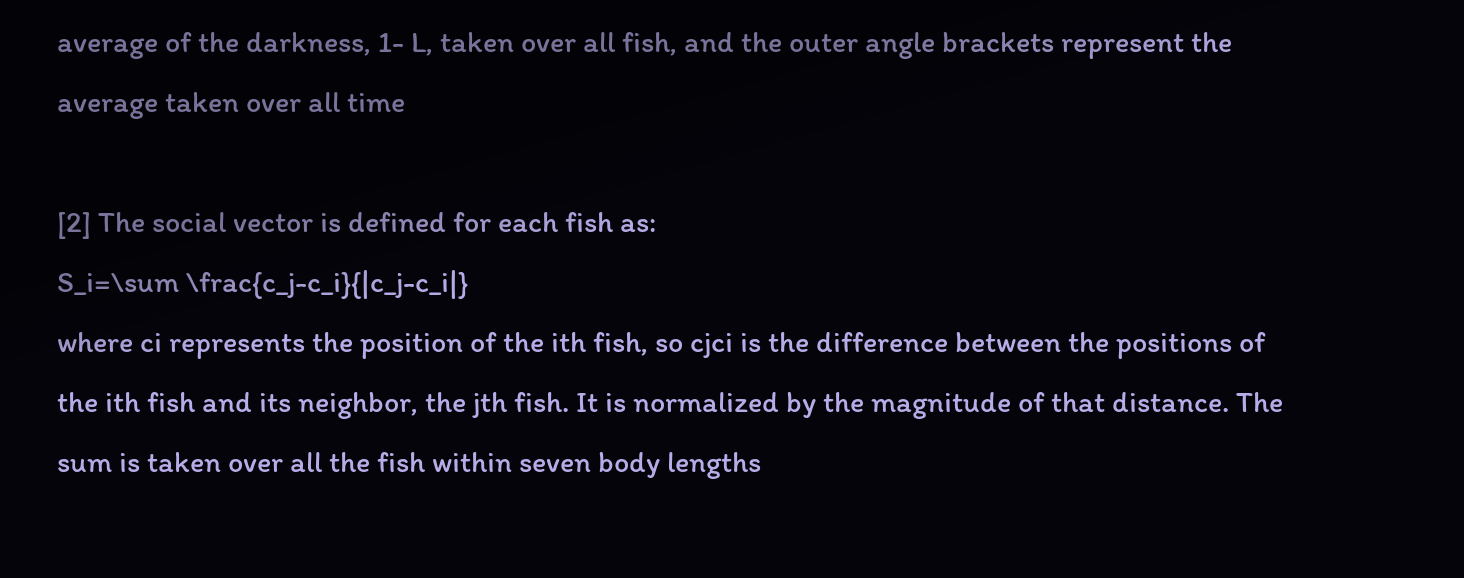average of the darkness, 1- L, taken over all fish, and the outer angle brackets represent the average taken over all time

[2] The social vector is defined for each fish as:
S_i=\sum \frac{c_j-c_i}{|c_j-c_i|}
where ci represents the position of the ith fish, so cjci is the difference between the positions of the ith fish and its neighbor, the jth fish. It is normalized by the magnitude of that distance. The sum is taken over all the fish within seven body lengths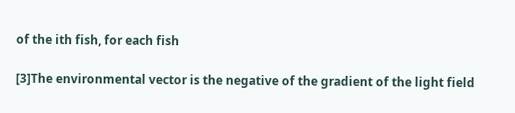of the ith fish, for each fish

[3]The environmental vector is the negative of the gradient of the light field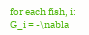for each fish, i:
G_i = -\nabla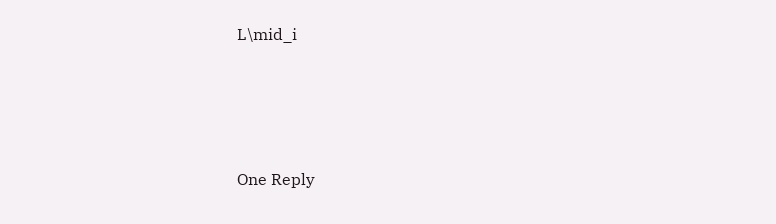L\mid_i






One Reply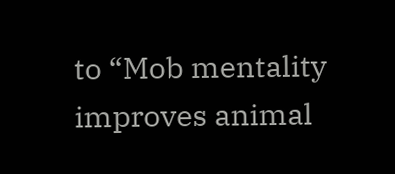to “Mob mentality improves animal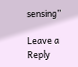sensing”

Leave a Reply